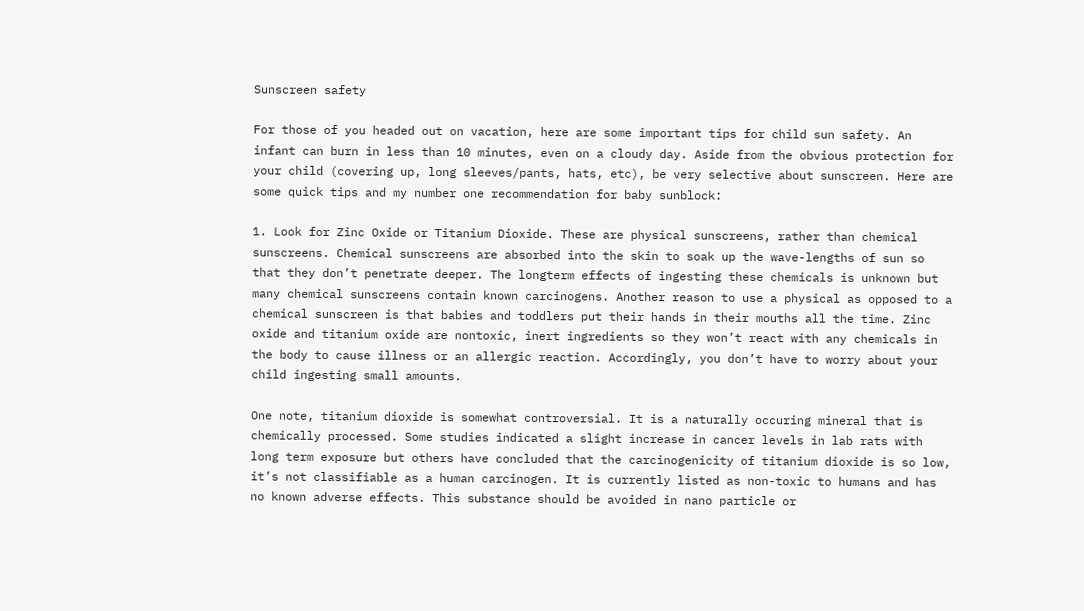Sunscreen safety

For those of you headed out on vacation, here are some important tips for child sun safety. An infant can burn in less than 10 minutes, even on a cloudy day. Aside from the obvious protection for your child (covering up, long sleeves/pants, hats, etc), be very selective about sunscreen. Here are some quick tips and my number one recommendation for baby sunblock:

1. Look for Zinc Oxide or Titanium Dioxide. These are physical sunscreens, rather than chemical sunscreens. Chemical sunscreens are absorbed into the skin to soak up the wave-lengths of sun so that they don’t penetrate deeper. The longterm effects of ingesting these chemicals is unknown but many chemical sunscreens contain known carcinogens. Another reason to use a physical as opposed to a chemical sunscreen is that babies and toddlers put their hands in their mouths all the time. Zinc oxide and titanium oxide are nontoxic, inert ingredients so they won’t react with any chemicals in the body to cause illness or an allergic reaction. Accordingly, you don’t have to worry about your child ingesting small amounts.

One note, titanium dioxide is somewhat controversial. It is a naturally occuring mineral that is chemically processed. Some studies indicated a slight increase in cancer levels in lab rats with long term exposure but others have concluded that the carcinogenicity of titanium dioxide is so low, it’s not classifiable as a human carcinogen. It is currently listed as non-toxic to humans and has no known adverse effects. This substance should be avoided in nano particle or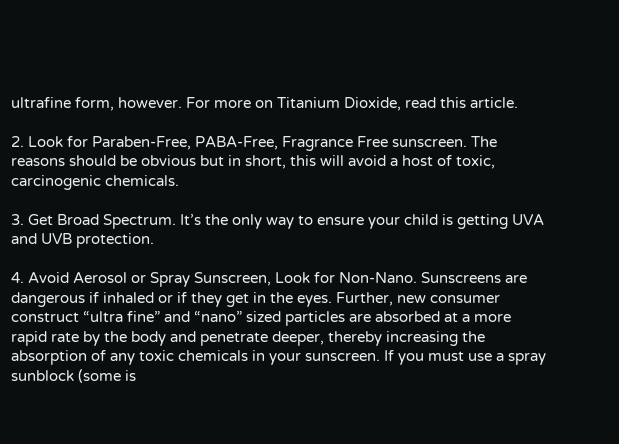ultrafine form, however. For more on Titanium Dioxide, read this article.

2. Look for Paraben-Free, PABA-Free, Fragrance Free sunscreen. The reasons should be obvious but in short, this will avoid a host of toxic, carcinogenic chemicals.

3. Get Broad Spectrum. It’s the only way to ensure your child is getting UVA and UVB protection.

4. Avoid Aerosol or Spray Sunscreen, Look for Non-Nano. Sunscreens are dangerous if inhaled or if they get in the eyes. Further, new consumer construct “ultra fine” and “nano” sized particles are absorbed at a more rapid rate by the body and penetrate deeper, thereby increasing the absorption of any toxic chemicals in your sunscreen. If you must use a spray sunblock (some is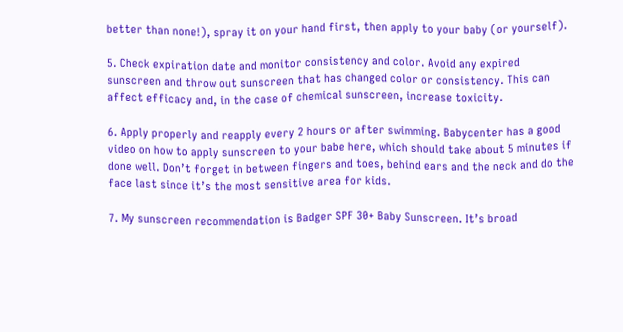better than none!), spray it on your hand first, then apply to your baby (or yourself).

5. Check expiration date and monitor consistency and color. Avoid any expired sunscreen and throw out sunscreen that has changed color or consistency. This can affect efficacy and, in the case of chemical sunscreen, increase toxicity.

6. Apply properly and reapply every 2 hours or after swimming. Babycenter has a good video on how to apply sunscreen to your babe here, which should take about 5 minutes if done well. Don’t forget in between fingers and toes, behind ears and the neck and do the face last since it’s the most sensitive area for kids.

7. My sunscreen recommendation is Badger SPF 30+ Baby Sunscreen. It’s broad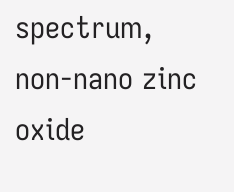spectrum, non-nano zinc oxide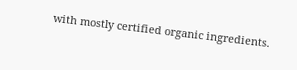with mostly certified organic ingredients.